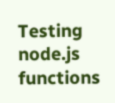Testing node.js functions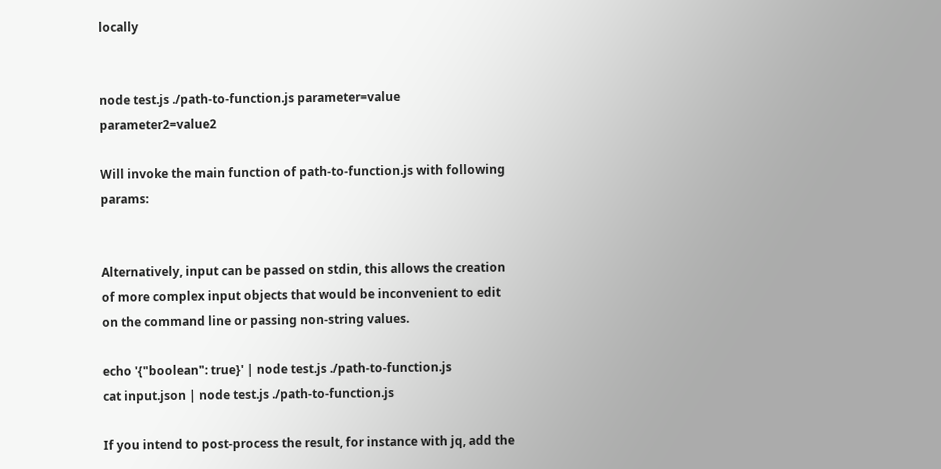locally


node test.js ./path-to-function.js parameter=value parameter2=value2

Will invoke the main function of path-to-function.js with following params:


Alternatively, input can be passed on stdin, this allows the creation of more complex input objects that would be inconvenient to edit on the command line or passing non-string values.

echo '{"boolean": true}' | node test.js ./path-to-function.js
cat input.json | node test.js ./path-to-function.js

If you intend to post-process the result, for instance with jq, add the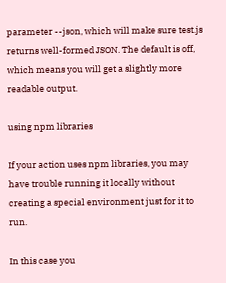parameter --json, which will make sure test.js returns well-formed JSON. The default is off, which means you will get a slightly more readable output.

using npm libraries

If your action uses npm libraries, you may have trouble running it locally without creating a special environment just for it to run.

In this case you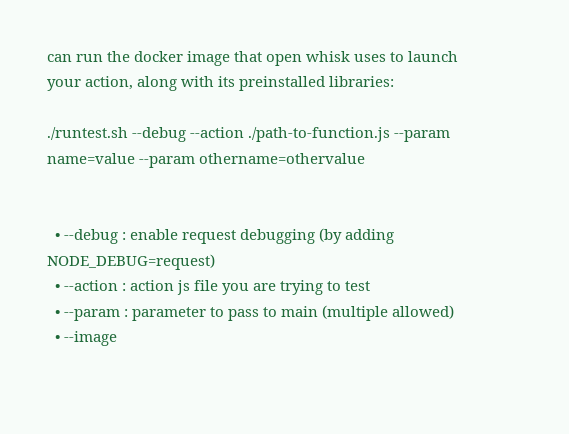can run the docker image that open whisk uses to launch your action, along with its preinstalled libraries:

./runtest.sh --debug --action ./path-to-function.js --param name=value --param othername=othervalue


  • --debug : enable request debugging (by adding NODE_DEBUG=request)
  • --action : action js file you are trying to test
  • --param : parameter to pass to main (multiple allowed)
  • --image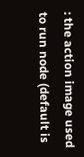: the action image used to run node (default is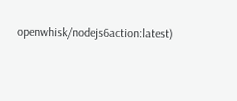openwhisk/nodejs6action:latest)